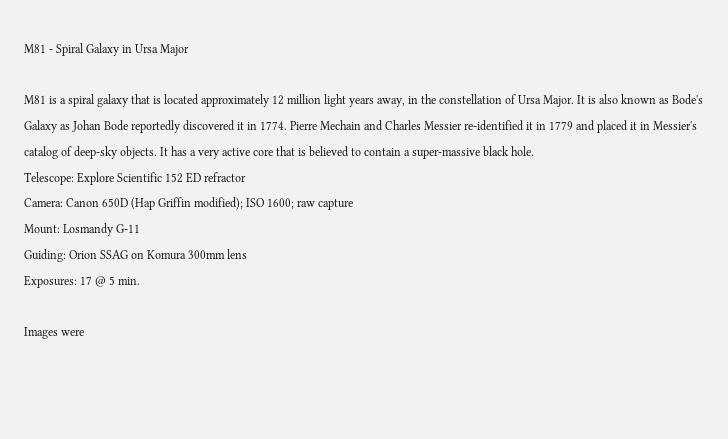M81 - Spiral Galaxy in Ursa Major

M81 is a spiral galaxy that is located approximately 12 million light years away, in the constellation of Ursa Major. It is also known as Bode's Galaxy as Johan Bode reportedly discovered it in 1774. Pierre Mechain and Charles Messier re-identified it in 1779 and placed it in Messier's catalog of deep-sky objects. It has a very active core that is believed to contain a super-massive black hole.
Telescope: Explore Scientific 152 ED refractor
Camera: Canon 650D (Hap Griffin modified); ISO 1600; raw capture
Mount: Losmandy G-11
Guiding: Orion SSAG on Komura 300mm lens
Exposures: 17 @ 5 min.

Images were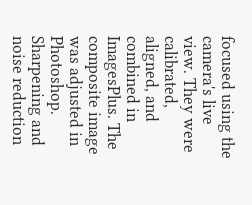focused using the camera's live view. They were calibrated, aligned, and combined in ImagesPlus. The composite image was adjusted in Photoshop. Sharpening and noise reduction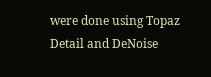were done using Topaz Detail and DeNoise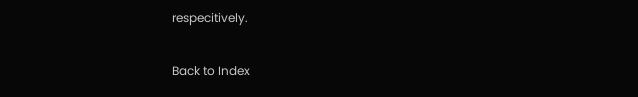respecitively.

Back to Index